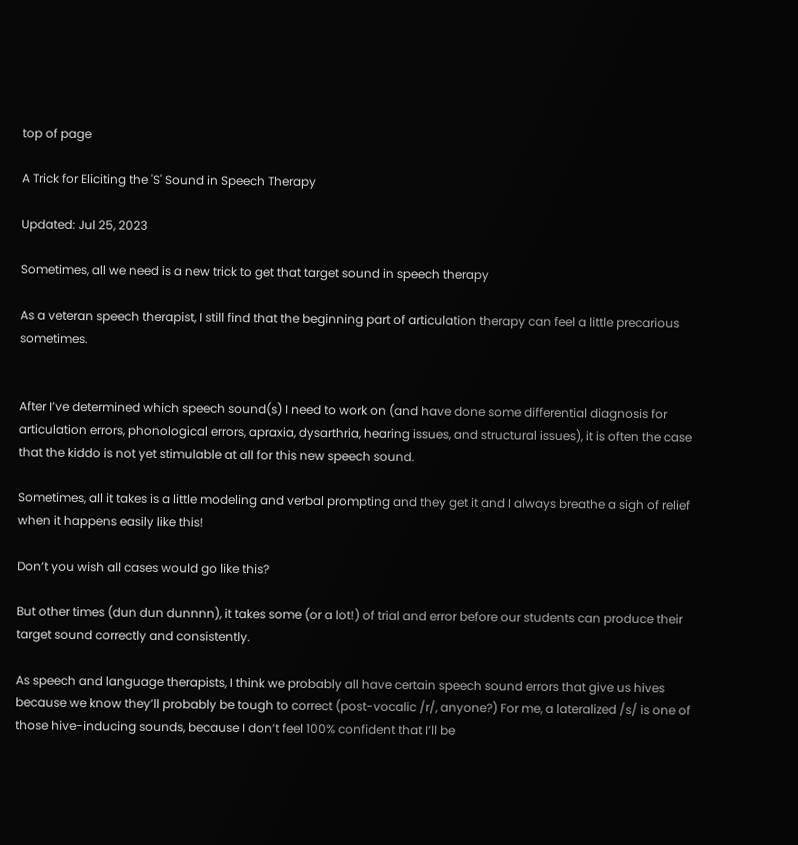top of page

A Trick for Eliciting the 'S' Sound in Speech Therapy

Updated: Jul 25, 2023

Sometimes, all we need is a new trick to get that target sound in speech therapy

As a veteran speech therapist, I still find that the beginning part of articulation therapy can feel a little precarious sometimes.


After I’ve determined which speech sound(s) I need to work on (and have done some differential diagnosis for articulation errors, phonological errors, apraxia, dysarthria, hearing issues, and structural issues), it is often the case that the kiddo is not yet stimulable at all for this new speech sound.

Sometimes, all it takes is a little modeling and verbal prompting and they get it and I always breathe a sigh of relief when it happens easily like this!

Don’t you wish all cases would go like this?

But other times (dun dun dunnnn), it takes some (or a lot!) of trial and error before our students can produce their target sound correctly and consistently.

As speech and language therapists, I think we probably all have certain speech sound errors that give us hives because we know they’ll probably be tough to correct (post-vocalic /r/, anyone?) For me, a lateralized /s/ is one of those hive-inducing sounds, because I don’t feel 100% confident that I’ll be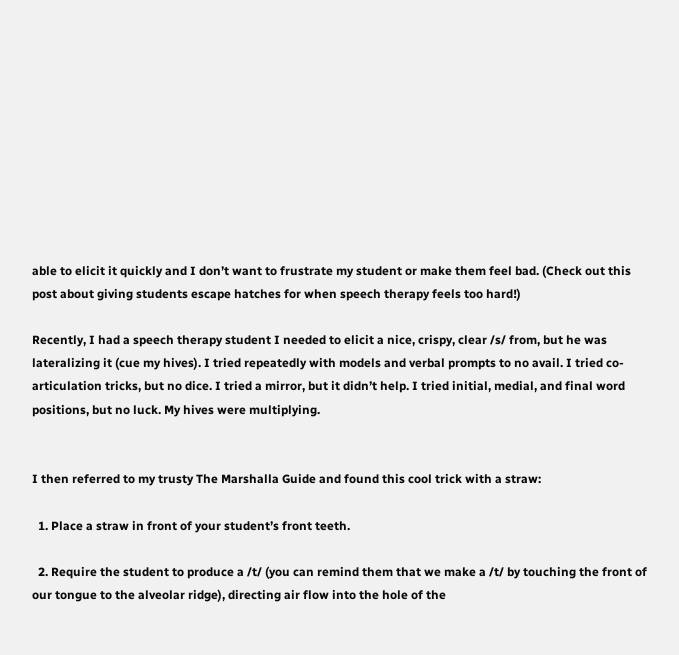able to elicit it quickly and I don’t want to frustrate my student or make them feel bad. (Check out this post about giving students escape hatches for when speech therapy feels too hard!)

Recently, I had a speech therapy student I needed to elicit a nice, crispy, clear /s/ from, but he was lateralizing it (cue my hives). I tried repeatedly with models and verbal prompts to no avail. I tried co-articulation tricks, but no dice. I tried a mirror, but it didn’t help. I tried initial, medial, and final word positions, but no luck. My hives were multiplying.


I then referred to my trusty The Marshalla Guide and found this cool trick with a straw:

  1. Place a straw in front of your student’s front teeth.

  2. Require the student to produce a /t/ (you can remind them that we make a /t/ by touching the front of our tongue to the alveolar ridge), directing air flow into the hole of the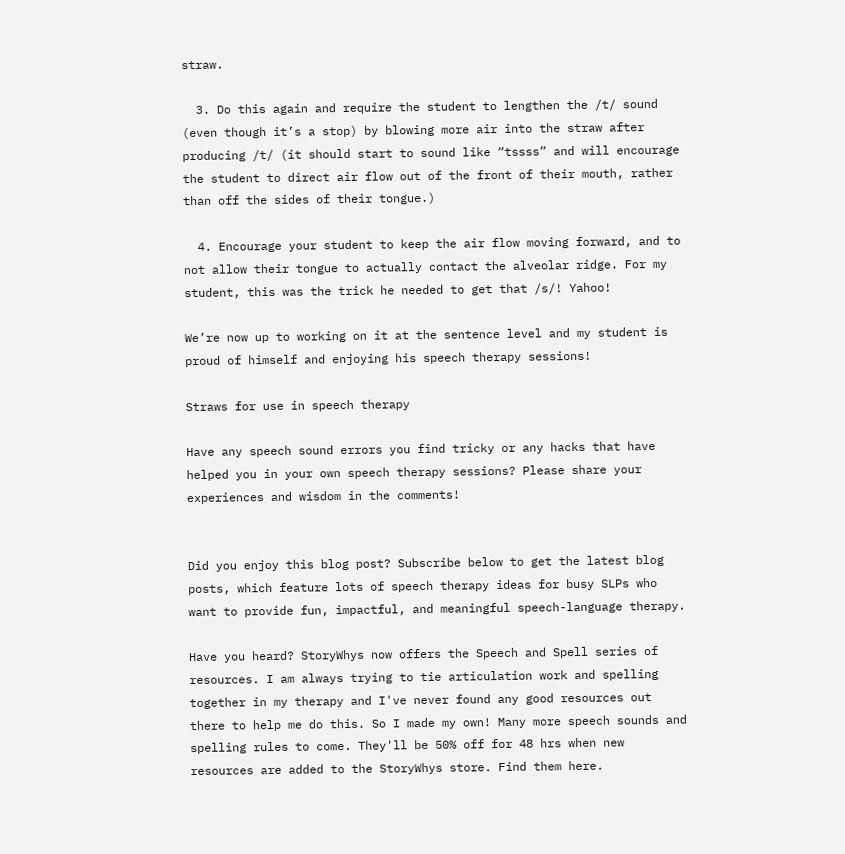straw.

  3. Do this again and require the student to lengthen the /t/ sound (even though it’s a stop) by blowing more air into the straw after producing /t/ (it should start to sound like “tssss” and will encourage the student to direct air flow out of the front of their mouth, rather than off the sides of their tongue.)

  4. Encourage your student to keep the air flow moving forward, and to not allow their tongue to actually contact the alveolar ridge. For my student, this was the trick he needed to get that /s/! Yahoo!

We’re now up to working on it at the sentence level and my student is proud of himself and enjoying his speech therapy sessions!

Straws for use in speech therapy

Have any speech sound errors you find tricky or any hacks that have helped you in your own speech therapy sessions? Please share your experiences and wisdom in the comments!


Did you enjoy this blog post? Subscribe below to get the latest blog posts, which feature lots of speech therapy ideas for busy SLPs who want to provide fun, impactful, and meaningful speech-language therapy.

Have you heard? StoryWhys now offers the Speech and Spell series of resources. I am always trying to tie articulation work and spelling together in my therapy and I've never found any good resources out there to help me do this. So I made my own! Many more speech sounds and spelling rules to come. They'll be 50% off for 48 hrs when new resources are added to the StoryWhys store. Find them here.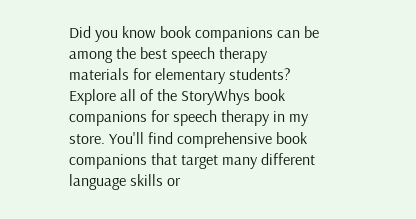Did you know book companions can be among the best speech therapy materials for elementary students? Explore all of the StoryWhys book companions for speech therapy in my store. You'll find comprehensive book companions that target many different language skills or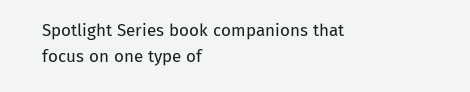Spotlight Series book companions that focus on one type of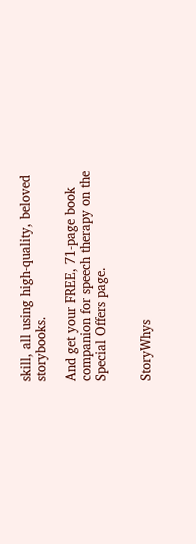skill, all using high-quality, beloved storybooks.

And get your FREE, 71-page book companion for speech therapy on the Special Offers page.


StoryWhys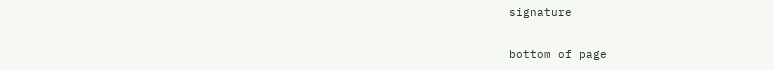signature


bottom of page